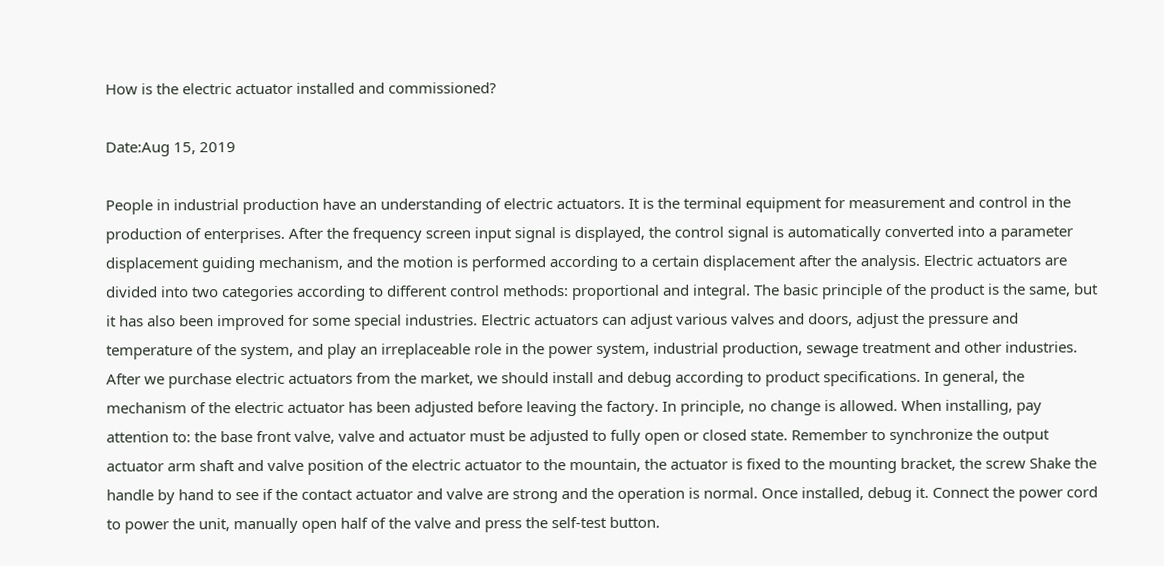How is the electric actuator installed and commissioned?

Date:Aug 15, 2019

People in industrial production have an understanding of electric actuators. It is the terminal equipment for measurement and control in the production of enterprises. After the frequency screen input signal is displayed, the control signal is automatically converted into a parameter displacement guiding mechanism, and the motion is performed according to a certain displacement after the analysis. Electric actuators are divided into two categories according to different control methods: proportional and integral. The basic principle of the product is the same, but it has also been improved for some special industries. Electric actuators can adjust various valves and doors, adjust the pressure and temperature of the system, and play an irreplaceable role in the power system, industrial production, sewage treatment and other industries.
After we purchase electric actuators from the market, we should install and debug according to product specifications. In general, the mechanism of the electric actuator has been adjusted before leaving the factory. In principle, no change is allowed. When installing, pay attention to: the base front valve, valve and actuator must be adjusted to fully open or closed state. Remember to synchronize the output actuator arm shaft and valve position of the electric actuator to the mountain, the actuator is fixed to the mounting bracket, the screw Shake the handle by hand to see if the contact actuator and valve are strong and the operation is normal. Once installed, debug it. Connect the power cord to power the unit, manually open half of the valve and press the self-test button.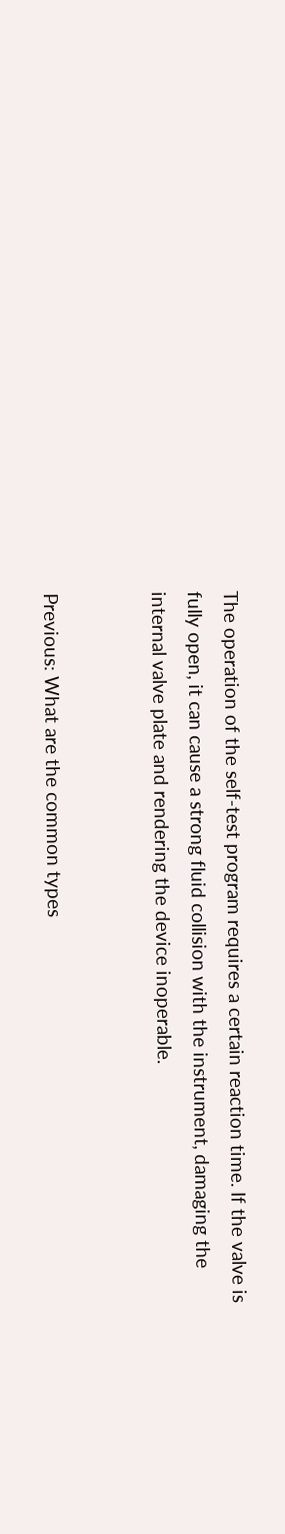The operation of the self-test program requires a certain reaction time. If the valve is fully open, it can cause a strong fluid collision with the instrument, damaging the internal valve plate and rendering the device inoperable.


Previous: What are the common types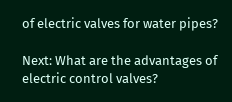of electric valves for water pipes?

Next: What are the advantages of electric control valves?